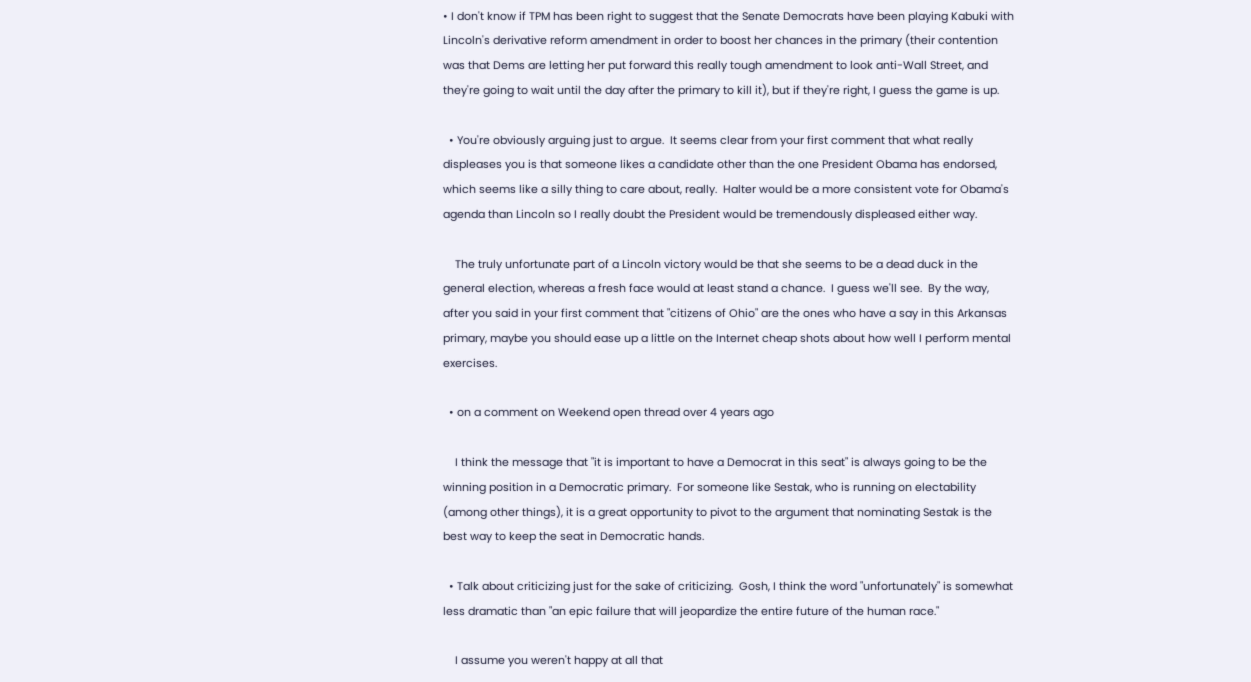• I don't know if TPM has been right to suggest that the Senate Democrats have been playing Kabuki with Lincoln's derivative reform amendment in order to boost her chances in the primary (their contention was that Dems are letting her put forward this really tough amendment to look anti-Wall Street, and they're going to wait until the day after the primary to kill it), but if they're right, I guess the game is up.

  • You're obviously arguing just to argue.  It seems clear from your first comment that what really displeases you is that someone likes a candidate other than the one President Obama has endorsed, which seems like a silly thing to care about, really.  Halter would be a more consistent vote for Obama's agenda than Lincoln so I really doubt the President would be tremendously displeased either way.

    The truly unfortunate part of a Lincoln victory would be that she seems to be a dead duck in the general election, whereas a fresh face would at least stand a chance.  I guess we'll see.  By the way, after you said in your first comment that "citizens of Ohio" are the ones who have a say in this Arkansas primary, maybe you should ease up a little on the Internet cheap shots about how well I perform mental exercises.

  • on a comment on Weekend open thread over 4 years ago

    I think the message that "it is important to have a Democrat in this seat" is always going to be the winning position in a Democratic primary.  For someone like Sestak, who is running on electability (among other things), it is a great opportunity to pivot to the argument that nominating Sestak is the best way to keep the seat in Democratic hands.

  • Talk about criticizing just for the sake of criticizing.  Gosh, I think the word "unfortunately" is somewhat less dramatic than "an epic failure that will jeopardize the entire future of the human race."

    I assume you weren't happy at all that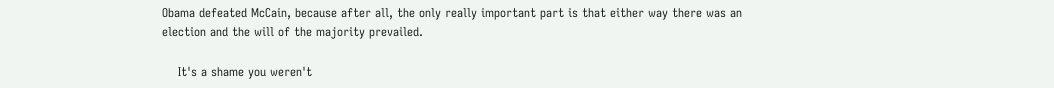Obama defeated McCain, because after all, the only really important part is that either way there was an election and the will of the majority prevailed.

    It's a shame you weren't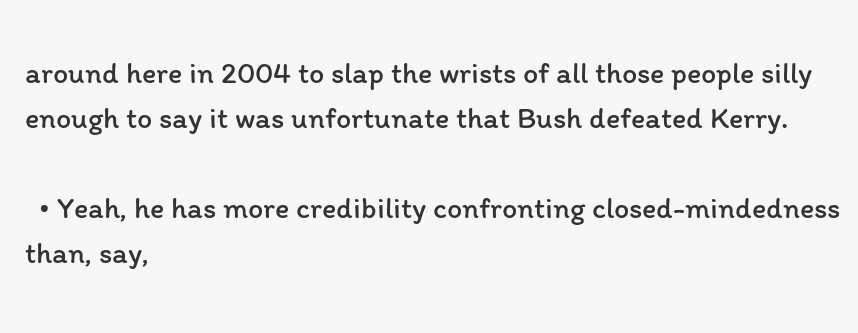around here in 2004 to slap the wrists of all those people silly enough to say it was unfortunate that Bush defeated Kerry.

  • Yeah, he has more credibility confronting closed-mindedness than, say,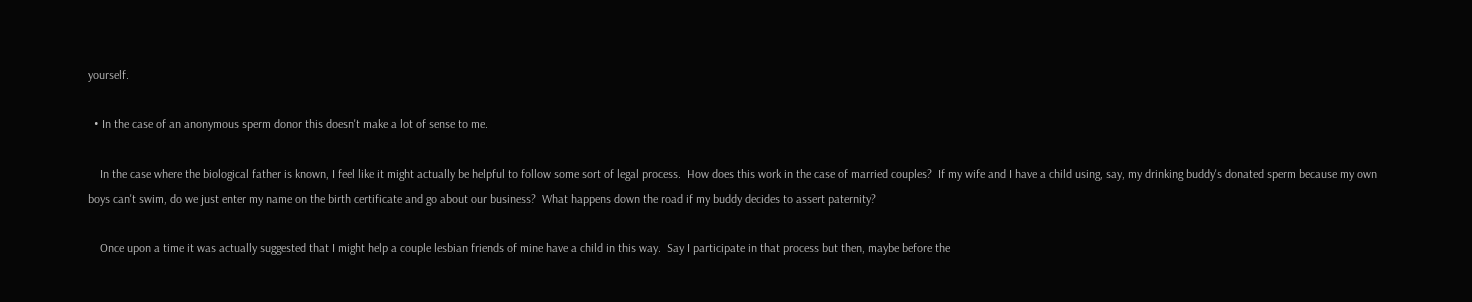yourself.

  • In the case of an anonymous sperm donor this doesn't make a lot of sense to me.

    In the case where the biological father is known, I feel like it might actually be helpful to follow some sort of legal process.  How does this work in the case of married couples?  If my wife and I have a child using, say, my drinking buddy's donated sperm because my own boys can't swim, do we just enter my name on the birth certificate and go about our business?  What happens down the road if my buddy decides to assert paternity?

    Once upon a time it was actually suggested that I might help a couple lesbian friends of mine have a child in this way.  Say I participate in that process but then, maybe before the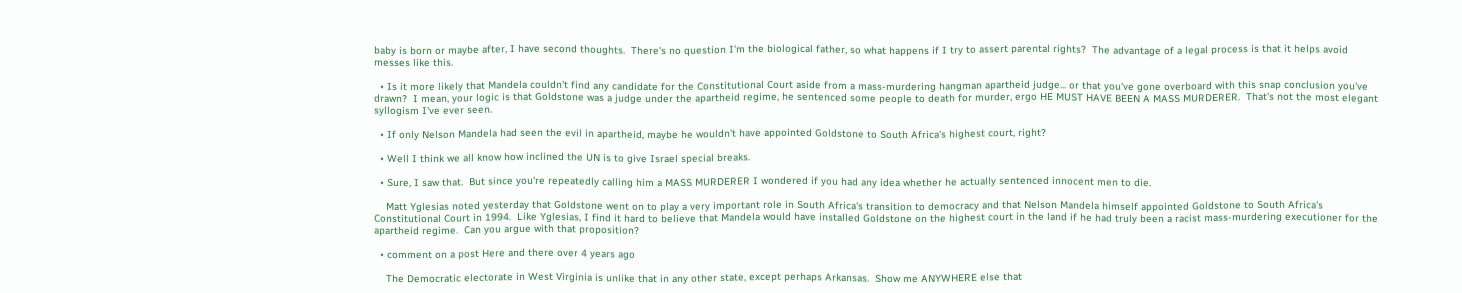baby is born or maybe after, I have second thoughts.  There's no question I'm the biological father, so what happens if I try to assert parental rights?  The advantage of a legal process is that it helps avoid messes like this.

  • Is it more likely that Mandela couldn't find any candidate for the Constitutional Court aside from a mass-murdering hangman apartheid judge... or that you've gone overboard with this snap conclusion you've drawn?  I mean, your logic is that Goldstone was a judge under the apartheid regime, he sentenced some people to death for murder, ergo HE MUST HAVE BEEN A MASS MURDERER.  That's not the most elegant syllogism I've ever seen.

  • If only Nelson Mandela had seen the evil in apartheid, maybe he wouldn't have appointed Goldstone to South Africa's highest court, right?

  • Well I think we all know how inclined the UN is to give Israel special breaks.

  • Sure, I saw that.  But since you're repeatedly calling him a MASS MURDERER I wondered if you had any idea whether he actually sentenced innocent men to die.

    Matt Yglesias noted yesterday that Goldstone went on to play a very important role in South Africa's transition to democracy and that Nelson Mandela himself appointed Goldstone to South Africa's Constitutional Court in 1994.  Like Yglesias, I find it hard to believe that Mandela would have installed Goldstone on the highest court in the land if he had truly been a racist mass-murdering executioner for the apartheid regime.  Can you argue with that proposition?

  • comment on a post Here and there over 4 years ago

    The Democratic electorate in West Virginia is unlike that in any other state, except perhaps Arkansas.  Show me ANYWHERE else that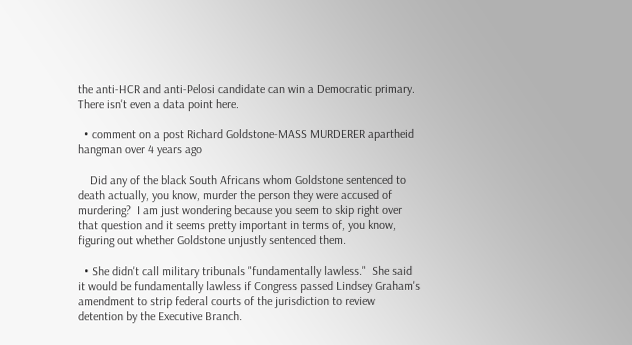the anti-HCR and anti-Pelosi candidate can win a Democratic primary.  There isn't even a data point here.

  • comment on a post Richard Goldstone-MASS MURDERER apartheid hangman over 4 years ago

    Did any of the black South Africans whom Goldstone sentenced to death actually, you know, murder the person they were accused of murdering?  I am just wondering because you seem to skip right over that question and it seems pretty important in terms of, you know, figuring out whether Goldstone unjustly sentenced them.

  • She didn't call military tribunals "fundamentally lawless."  She said it would be fundamentally lawless if Congress passed Lindsey Graham's amendment to strip federal courts of the jurisdiction to review detention by the Executive Branch.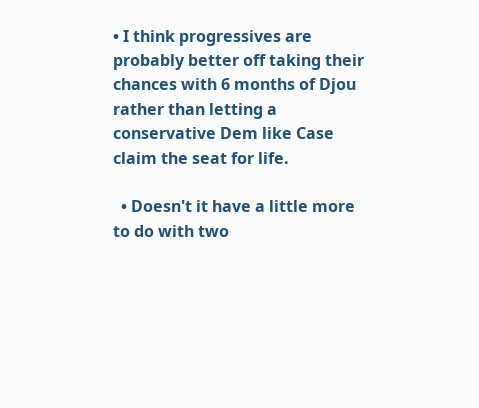• I think progressives are probably better off taking their chances with 6 months of Djou rather than letting a conservative Dem like Case claim the seat for life.

  • Doesn't it have a little more to do with two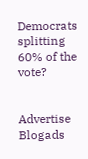Democrats splitting 60% of the vote?


Advertise Blogads